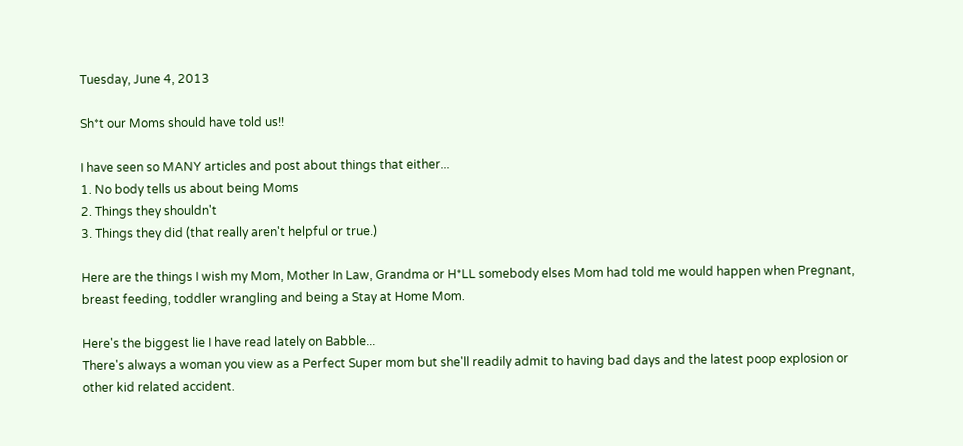Tuesday, June 4, 2013

Sh*t our Moms should have told us!!

I have seen so MANY articles and post about things that either...
1. No body tells us about being Moms
2. Things they shouldn't
3. Things they did (that really aren't helpful or true.)

Here are the things I wish my Mom, Mother In Law, Grandma or H*LL somebody elses Mom had told me would happen when Pregnant, breast feeding, toddler wrangling and being a Stay at Home Mom.

Here's the biggest lie I have read lately on Babble...
There's always a woman you view as a Perfect Super mom but she'll readily admit to having bad days and the latest poop explosion or other kid related accident.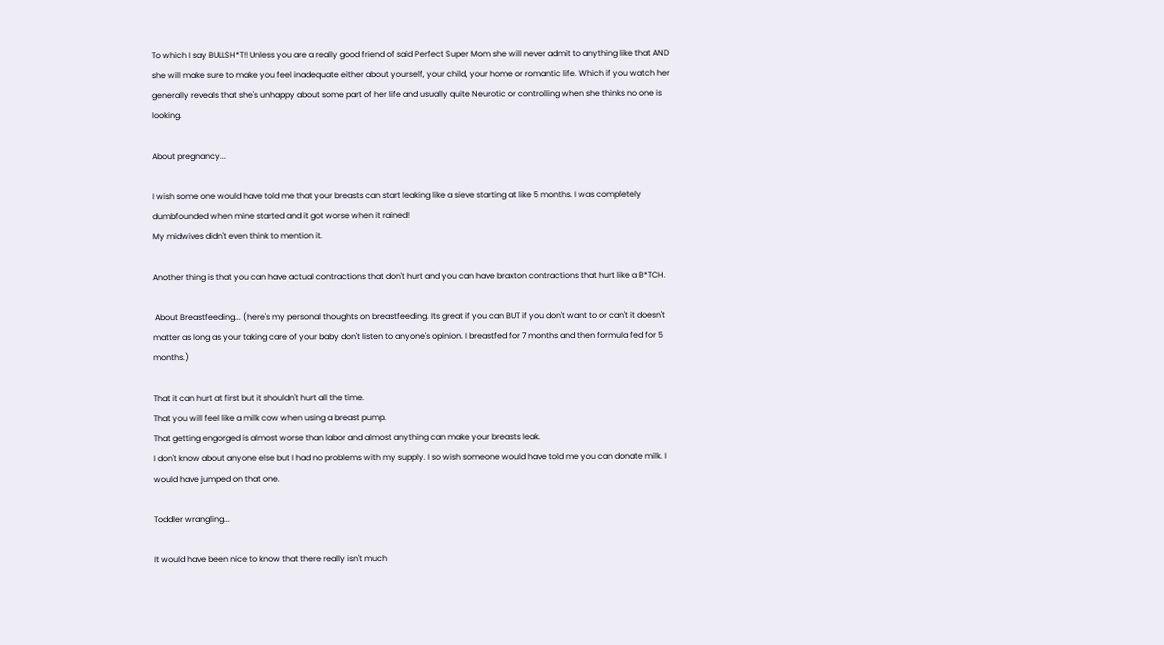To which I say BULLSH*T!! Unless you are a really good friend of said Perfect Super Mom she will never admit to anything like that AND she will make sure to make you feel inadequate either about yourself, your child, your home or romantic life. Which if you watch her generally reveals that she's unhappy about some part of her life and usually quite Neurotic or controlling when she thinks no one is looking.

About pregnancy...

I wish some one would have told me that your breasts can start leaking like a sieve starting at like 5 months. I was completely dumbfounded when mine started and it got worse when it rained!
My midwives didn't even think to mention it.

Another thing is that you can have actual contractions that don't hurt and you can have braxton contractions that hurt like a B*TCH.

 About Breastfeeding... (here's my personal thoughts on breastfeeding. Its great if you can BUT if you don't want to or can't it doesn't matter as long as your taking care of your baby don't listen to anyone's opinion. I breastfed for 7 months and then formula fed for 5 months.)

That it can hurt at first but it shouldn't hurt all the time.
That you will feel like a milk cow when using a breast pump.
That getting engorged is almost worse than labor and almost anything can make your breasts leak.
I don't know about anyone else but I had no problems with my supply. I so wish someone would have told me you can donate milk. I would have jumped on that one.

Toddler wrangling...

It would have been nice to know that there really isn't much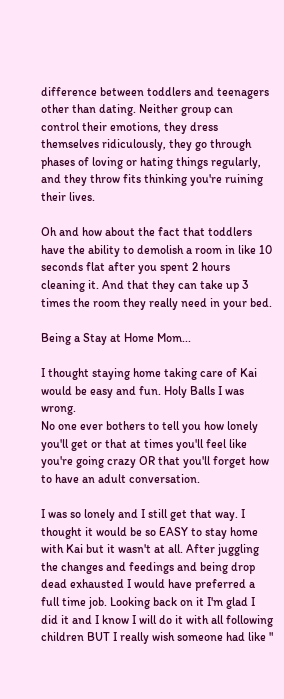difference between toddlers and teenagers other than dating. Neither group can control their emotions, they dress themselves ridiculously, they go through phases of loving or hating things regularly, and they throw fits thinking you're ruining their lives.

Oh and how about the fact that toddlers have the ability to demolish a room in like 10 seconds flat after you spent 2 hours cleaning it. And that they can take up 3 times the room they really need in your bed.

Being a Stay at Home Mom...

I thought staying home taking care of Kai would be easy and fun. Holy Balls I was wrong.
No one ever bothers to tell you how lonely you'll get or that at times you'll feel like you're going crazy OR that you'll forget how to have an adult conversation.

I was so lonely and I still get that way. I thought it would be so EASY to stay home with Kai but it wasn't at all. After juggling the changes and feedings and being drop dead exhausted I would have preferred a full time job. Looking back on it I'm glad I did it and I know I will do it with all following children BUT I really wish someone had like "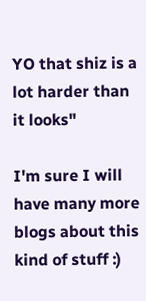YO that shiz is a lot harder than it looks"

I'm sure I will have many more blogs about this kind of stuff :)